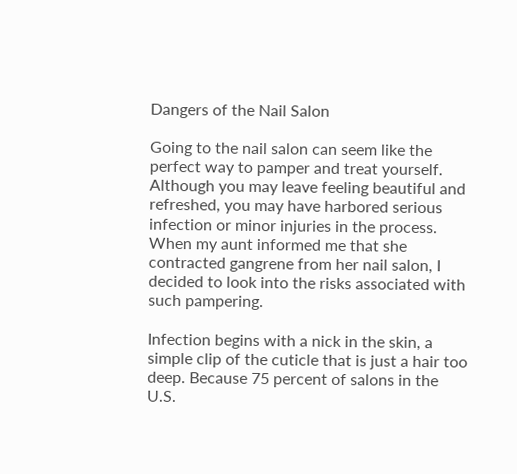Dangers of the Nail Salon

Going to the nail salon can seem like the perfect way to pamper and treat yourself. Although you may leave feeling beautiful and refreshed, you may have harbored serious infection or minor injuries in the process. When my aunt informed me that she contracted gangrene from her nail salon, I decided to look into the risks associated with such pampering.

Infection begins with a nick in the skin, a simple clip of the cuticle that is just a hair too deep. Because 75 percent of salons in the U.S.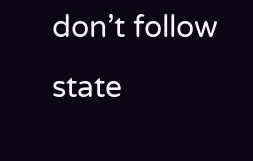don’t follow state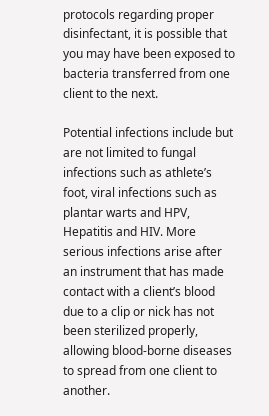protocols regarding proper disinfectant, it is possible that you may have been exposed to bacteria transferred from one client to the next.

Potential infections include but are not limited to fungal infections such as athlete’s foot, viral infections such as plantar warts and HPV, Hepatitis and HIV. More serious infections arise after an instrument that has made contact with a client’s blood due to a clip or nick has not been sterilized properly, allowing blood-borne diseases to spread from one client to another.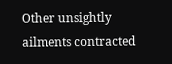Other unsightly ailments contracted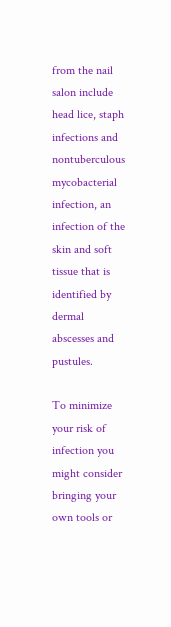from the nail salon include head lice, staph infections and nontuberculous mycobacterial infection, an infection of the skin and soft tissue that is identified by dermal abscesses and pustules.

To minimize your risk of infection you might consider bringing your own tools or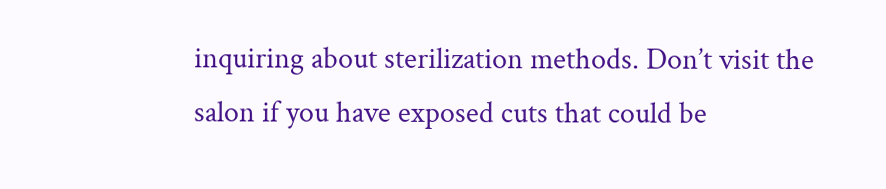inquiring about sterilization methods. Don’t visit the salon if you have exposed cuts that could be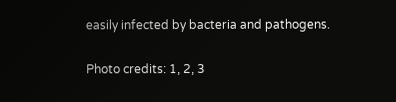easily infected by bacteria and pathogens.

Photo credits: 1, 2, 3